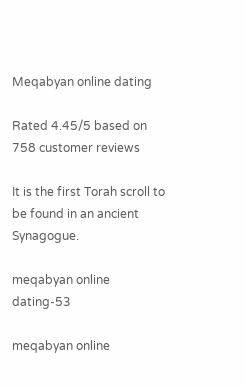Meqabyan online dating

Rated 4.45/5 based on 758 customer reviews

It is the first Torah scroll to be found in an ancient Synagogue.

meqabyan online dating-53

meqabyan online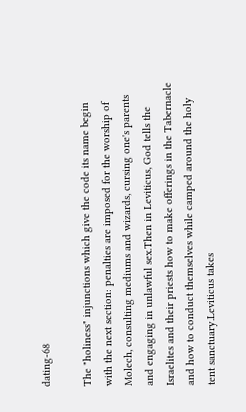dating-68

The "holiness" injunctions which give the code its name begin with the next section: penalties are imposed for the worship of Molech, consulting mediums and wizards, cursing one's parents and engaging in unlawful sex.Then in Leviticus, God tells the Israelites and their priests how to make offerings in the Tabernacle and how to conduct themselves while camped around the holy tent sanctuary.Leviticus takes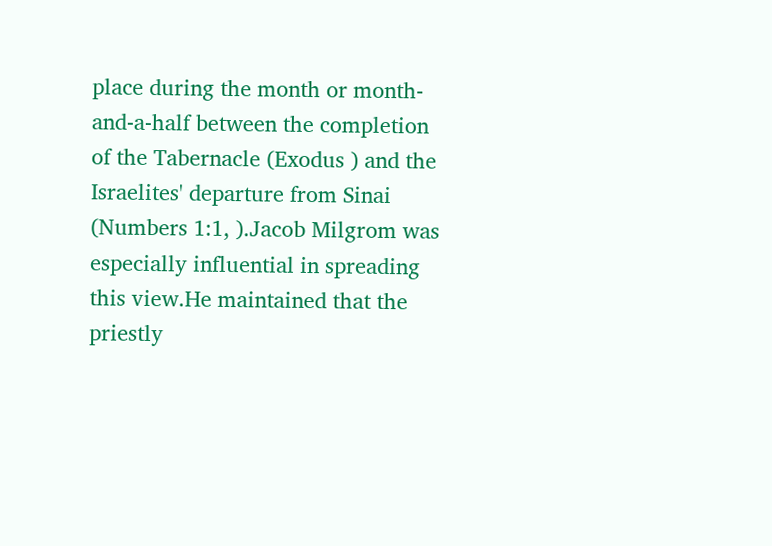place during the month or month-and-a-half between the completion of the Tabernacle (Exodus ) and the Israelites' departure from Sinai (Numbers 1:1, ).Jacob Milgrom was especially influential in spreading this view.He maintained that the priestly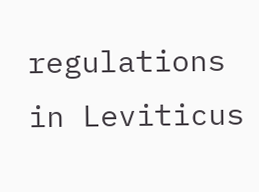regulations in Leviticus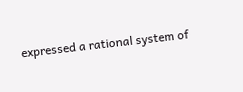expressed a rational system of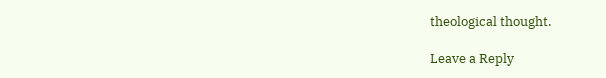theological thought.

Leave a Reply